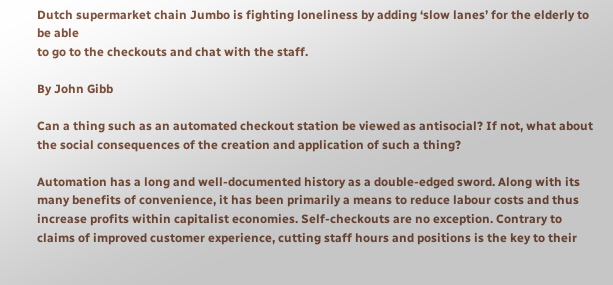Dutch supermarket chain Jumbo is fighting loneliness by adding ‘slow lanes’ for the elderly to be able
to go to the checkouts and chat with the staff.

By John Gibb

Can a thing such as an automated checkout station be viewed as antisocial? If not, what about the social consequences of the creation and application of such a thing?

Automation has a long and well-documented history as a double-edged sword. Along with its many benefits of convenience, it has been primarily a means to reduce labour costs and thus increase profits within capitalist economies. Self-checkouts are no exception. Contrary to claims of improved customer experience, cutting staff hours and positions is the key to their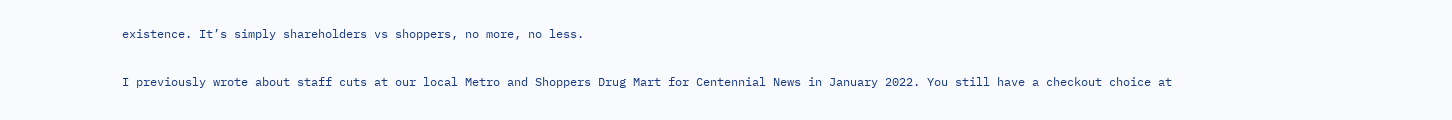existence. It’s simply shareholders vs shoppers, no more, no less.

I previously wrote about staff cuts at our local Metro and Shoppers Drug Mart for Centennial News in January 2022. You still have a checkout choice at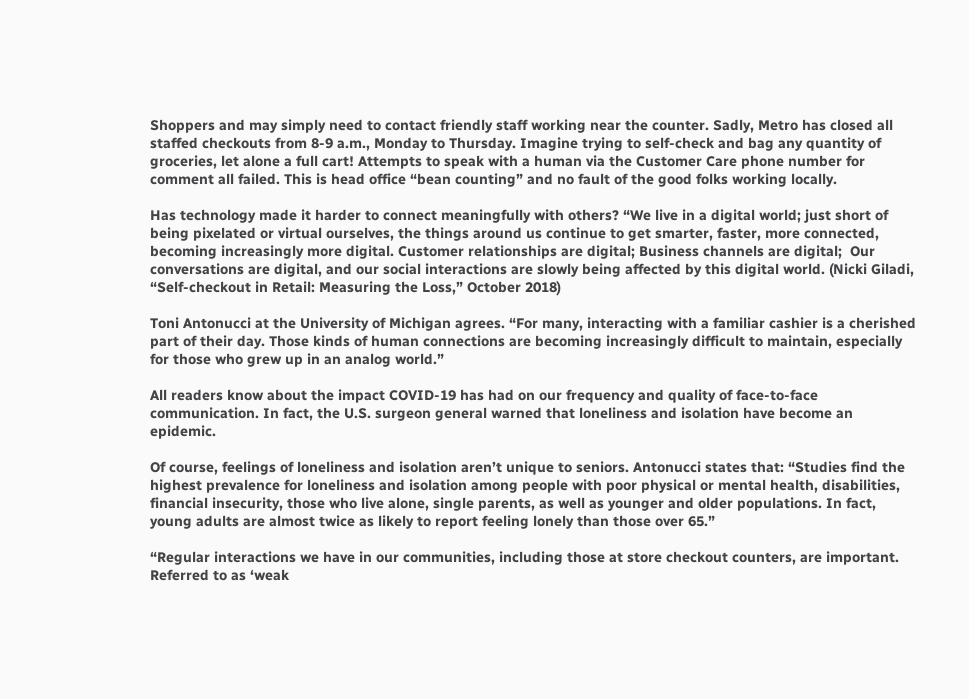Shoppers and may simply need to contact friendly staff working near the counter. Sadly, Metro has closed all staffed checkouts from 8-9 a.m., Monday to Thursday. Imagine trying to self-check and bag any quantity of groceries, let alone a full cart! Attempts to speak with a human via the Customer Care phone number for comment all failed. This is head office “bean counting” and no fault of the good folks working locally.

Has technology made it harder to connect meaningfully with others? “We live in a digital world; just short of being pixelated or virtual ourselves, the things around us continue to get smarter, faster, more connected, becoming increasingly more digital. Customer relationships are digital; Business channels are digital;  Our conversations are digital, and our social interactions are slowly being affected by this digital world. (Nicki Giladi, “Self-checkout in Retail: Measuring the Loss,” October 2018)

Toni Antonucci at the University of Michigan agrees. “For many, interacting with a familiar cashier is a cherished part of their day. Those kinds of human connections are becoming increasingly difficult to maintain, especially for those who grew up in an analog world.”

All readers know about the impact COVID-19 has had on our frequency and quality of face-to-face communication. In fact, the U.S. surgeon general warned that loneliness and isolation have become an epidemic.

Of course, feelings of loneliness and isolation aren’t unique to seniors. Antonucci states that: “Studies find the highest prevalence for loneliness and isolation among people with poor physical or mental health, disabilities, financial insecurity, those who live alone, single parents, as well as younger and older populations. In fact, young adults are almost twice as likely to report feeling lonely than those over 65.”

“Regular interactions we have in our communities, including those at store checkout counters, are important. Referred to as ‘weak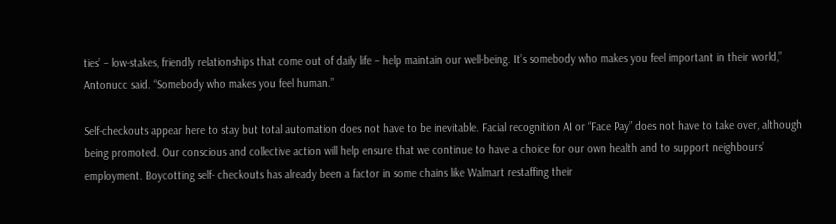ties’ – low-stakes, friendly relationships that come out of daily life – help maintain our well-being. It’s somebody who makes you feel important in their world,” Antonucc said. “Somebody who makes you feel human.”

Self-checkouts appear here to stay but total automation does not have to be inevitable. Facial recognition AI or “Face Pay” does not have to take over, although being promoted. Our conscious and collective action will help ensure that we continue to have a choice for our own health and to support neighbours’ employment. Boycotting self- checkouts has already been a factor in some chains like Walmart restaffing their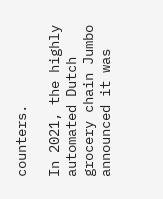counters.

In 2021, the highly automated Dutch grocery chain Jumbo announced it was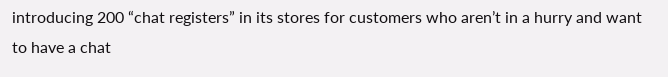introducing 200 “chat registers” in its stores for customers who aren’t in a hurry and want to have a chat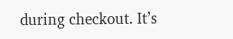during checkout. It’s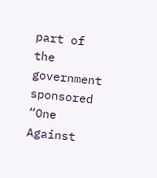part of the government sponsored “One Against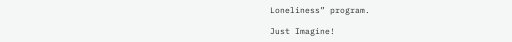Loneliness” program.

Just Imagine!